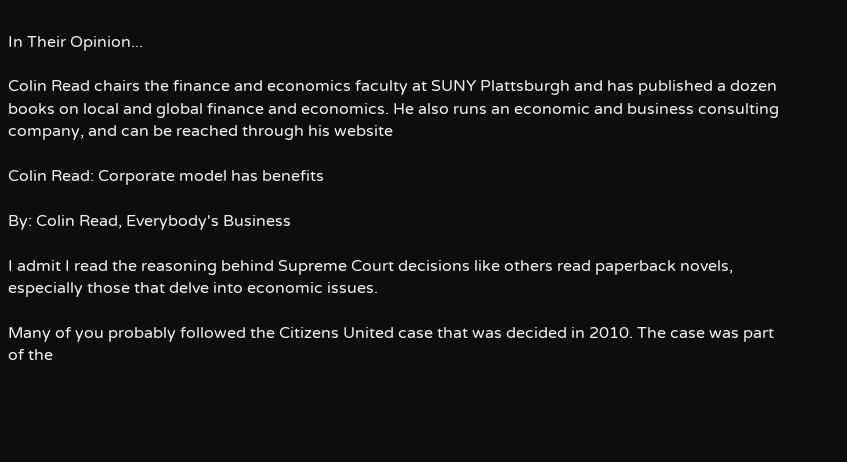In Their Opinion...

Colin Read chairs the finance and economics faculty at SUNY Plattsburgh and has published a dozen books on local and global finance and economics. He also runs an economic and business consulting company, and can be reached through his website

Colin Read: Corporate model has benefits

By: Colin Read, Everybody's Business

I admit I read the reasoning behind Supreme Court decisions like others read paperback novels, especially those that delve into economic issues.

Many of you probably followed the Citizens United case that was decided in 2010. The case was part of the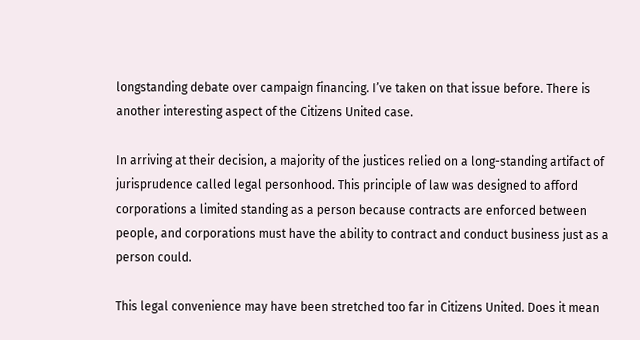longstanding debate over campaign financing. I’ve taken on that issue before. There is another interesting aspect of the Citizens United case.

In arriving at their decision, a majority of the justices relied on a long-standing artifact of jurisprudence called legal personhood. This principle of law was designed to afford corporations a limited standing as a person because contracts are enforced between people, and corporations must have the ability to contract and conduct business just as a person could.

This legal convenience may have been stretched too far in Citizens United. Does it mean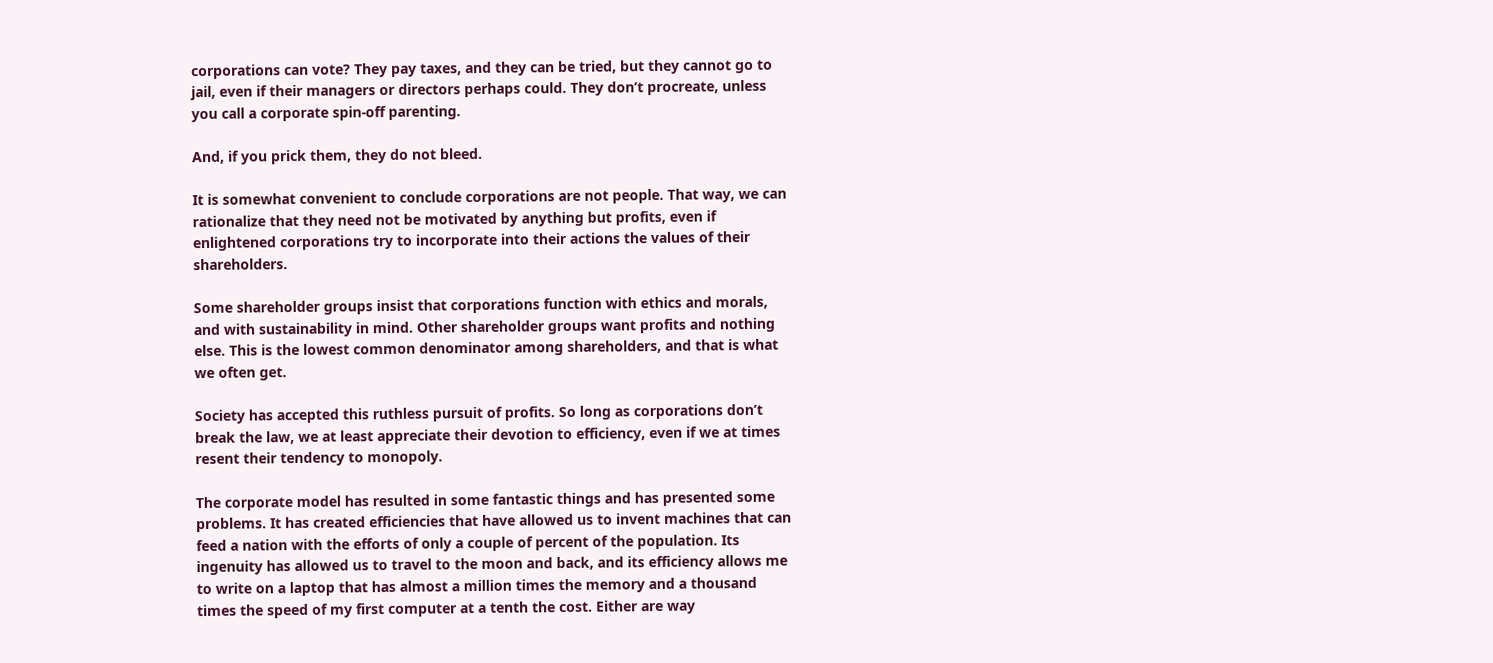corporations can vote? They pay taxes, and they can be tried, but they cannot go to jail, even if their managers or directors perhaps could. They don’t procreate, unless you call a corporate spin-off parenting.

And, if you prick them, they do not bleed.

It is somewhat convenient to conclude corporations are not people. That way, we can rationalize that they need not be motivated by anything but profits, even if enlightened corporations try to incorporate into their actions the values of their shareholders.

Some shareholder groups insist that corporations function with ethics and morals, and with sustainability in mind. Other shareholder groups want profits and nothing else. This is the lowest common denominator among shareholders, and that is what we often get.

Society has accepted this ruthless pursuit of profits. So long as corporations don’t break the law, we at least appreciate their devotion to efficiency, even if we at times resent their tendency to monopoly.

The corporate model has resulted in some fantastic things and has presented some problems. It has created efficiencies that have allowed us to invent machines that can feed a nation with the efforts of only a couple of percent of the population. Its ingenuity has allowed us to travel to the moon and back, and its efficiency allows me to write on a laptop that has almost a million times the memory and a thousand times the speed of my first computer at a tenth the cost. Either are way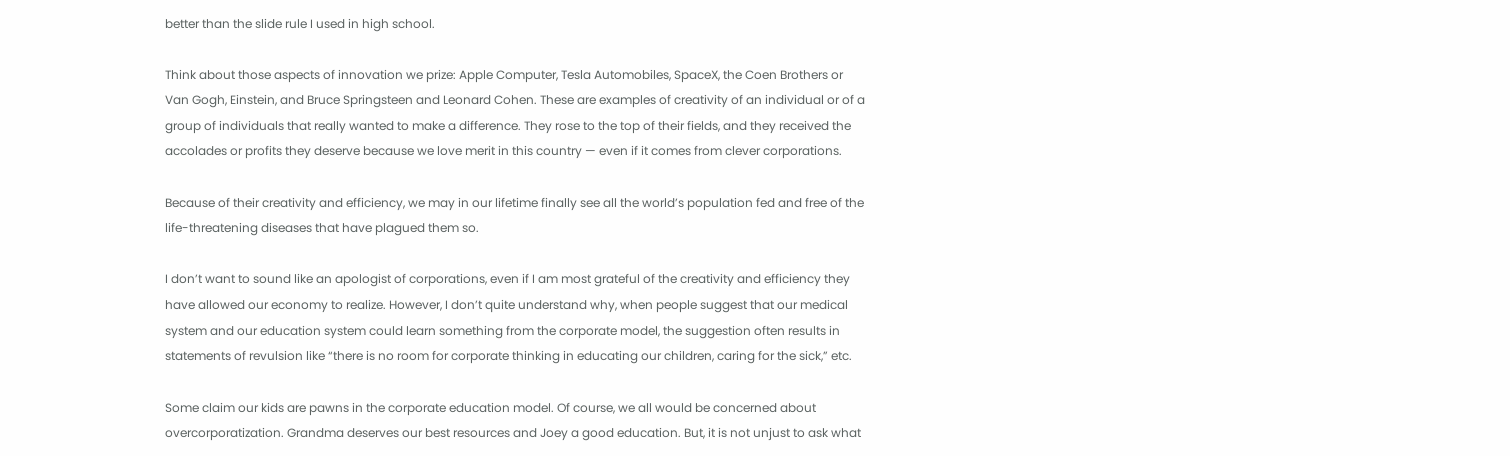better than the slide rule I used in high school.

Think about those aspects of innovation we prize: Apple Computer, Tesla Automobiles, SpaceX, the Coen Brothers or Van Gogh, Einstein, and Bruce Springsteen and Leonard Cohen. These are examples of creativity of an individual or of a group of individuals that really wanted to make a difference. They rose to the top of their fields, and they received the accolades or profits they deserve because we love merit in this country — even if it comes from clever corporations.

Because of their creativity and efficiency, we may in our lifetime finally see all the world’s population fed and free of the life-threatening diseases that have plagued them so.

I don’t want to sound like an apologist of corporations, even if I am most grateful of the creativity and efficiency they have allowed our economy to realize. However, I don’t quite understand why, when people suggest that our medical system and our education system could learn something from the corporate model, the suggestion often results in statements of revulsion like “there is no room for corporate thinking in educating our children, caring for the sick,” etc.

Some claim our kids are pawns in the corporate education model. Of course, we all would be concerned about overcorporatization. Grandma deserves our best resources and Joey a good education. But, it is not unjust to ask what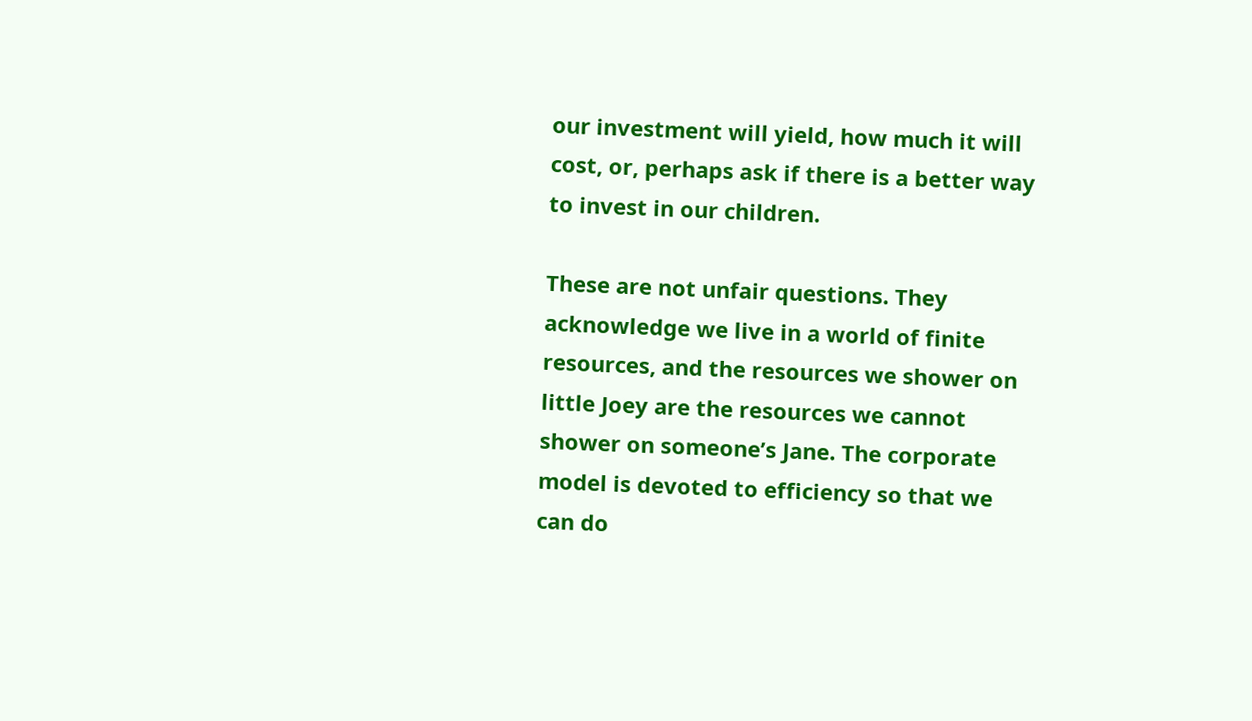our investment will yield, how much it will cost, or, perhaps ask if there is a better way to invest in our children.

These are not unfair questions. They acknowledge we live in a world of finite resources, and the resources we shower on little Joey are the resources we cannot shower on someone’s Jane. The corporate model is devoted to efficiency so that we can do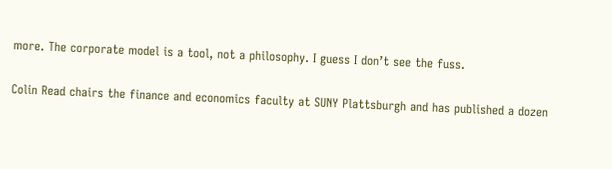more. The corporate model is a tool, not a philosophy. I guess I don’t see the fuss.

Colin Read chairs the finance and economics faculty at SUNY Plattsburgh and has published a dozen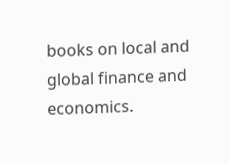books on local and global finance and economics.